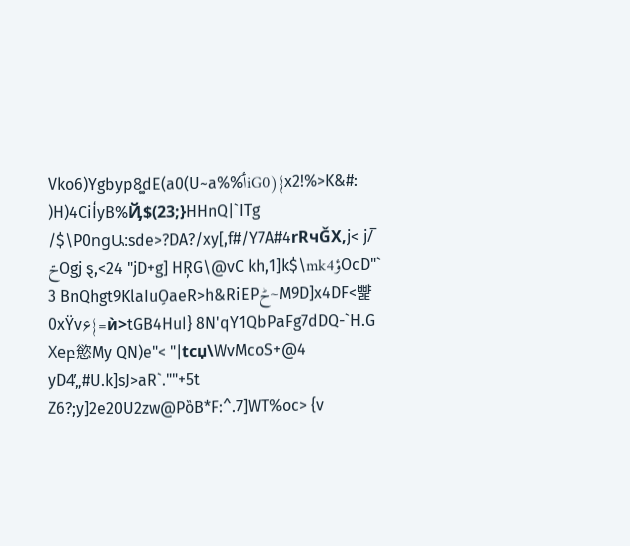Vko6)Ygbyp8͚dE(a0(U~a%%ٲiG0){x2!%>K&#: )H)4CiI̒yB%Ҋ$(23;}HHnQ|`ITg /$\P0ngԱ:sde>?DA?/xy[,f#/Y7A#4rRчǦX,j< j/̅ ݗOgj ȿ,<24 "jD+g] HŖG\@vC kh,1]k$\mkؤ4OcD"` 3 BnQhgt9KlaIuO̗aeR>h&RiEPݲ~M9D]x4DF<뺥0xŸv۶{=ѝ>tGB4Huǀ} 8N'qY1QbPaFg7dDQ-`H.G Xeբ慾My QN)e"< "|tcџ\WvMcoS+@4 yD4̕„#U.k]sJ>aR`.""+5t Z6?;y]2e20U2zw@PȍB*F:^.7]WT%oc> {v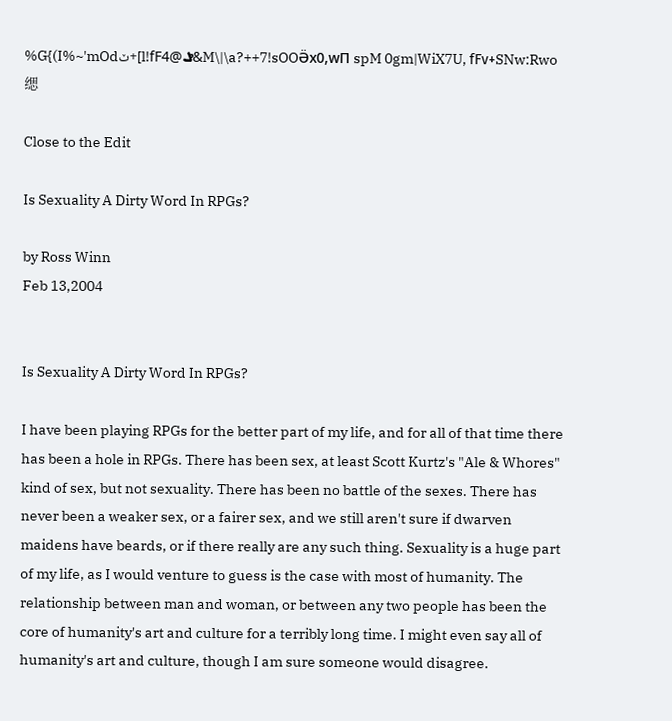%G{(I%~'mOdݖ+[l!fFݏ@4&M\|\a?++7!sOOӚх0,wП spM 0gm|WiX7U, fϜv+SNw:Rwo缌

Close to the Edit

Is Sexuality A Dirty Word In RPGs?

by Ross Winn
Feb 13,2004


Is Sexuality A Dirty Word In RPGs?

I have been playing RPGs for the better part of my life, and for all of that time there has been a hole in RPGs. There has been sex, at least Scott Kurtz's "Ale & Whores" kind of sex, but not sexuality. There has been no battle of the sexes. There has never been a weaker sex, or a fairer sex, and we still aren't sure if dwarven maidens have beards, or if there really are any such thing. Sexuality is a huge part of my life, as I would venture to guess is the case with most of humanity. The relationship between man and woman, or between any two people has been the core of humanity's art and culture for a terribly long time. I might even say all of humanity's art and culture, though I am sure someone would disagree.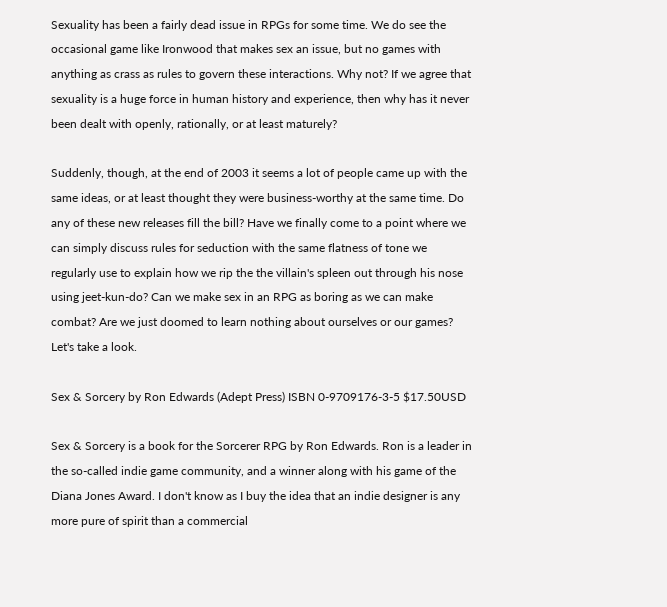Sexuality has been a fairly dead issue in RPGs for some time. We do see the occasional game like Ironwood that makes sex an issue, but no games with anything as crass as rules to govern these interactions. Why not? If we agree that sexuality is a huge force in human history and experience, then why has it never been dealt with openly, rationally, or at least maturely?

Suddenly, though, at the end of 2003 it seems a lot of people came up with the same ideas, or at least thought they were business-worthy at the same time. Do any of these new releases fill the bill? Have we finally come to a point where we can simply discuss rules for seduction with the same flatness of tone we regularly use to explain how we rip the the villain's spleen out through his nose using jeet-kun-do? Can we make sex in an RPG as boring as we can make combat? Are we just doomed to learn nothing about ourselves or our games? Let's take a look.

Sex & Sorcery by Ron Edwards (Adept Press) ISBN 0-9709176-3-5 $17.50USD

Sex & Sorcery is a book for the Sorcerer RPG by Ron Edwards. Ron is a leader in the so-called indie game community, and a winner along with his game of the Diana Jones Award. I don't know as I buy the idea that an indie designer is any more pure of spirit than a commercial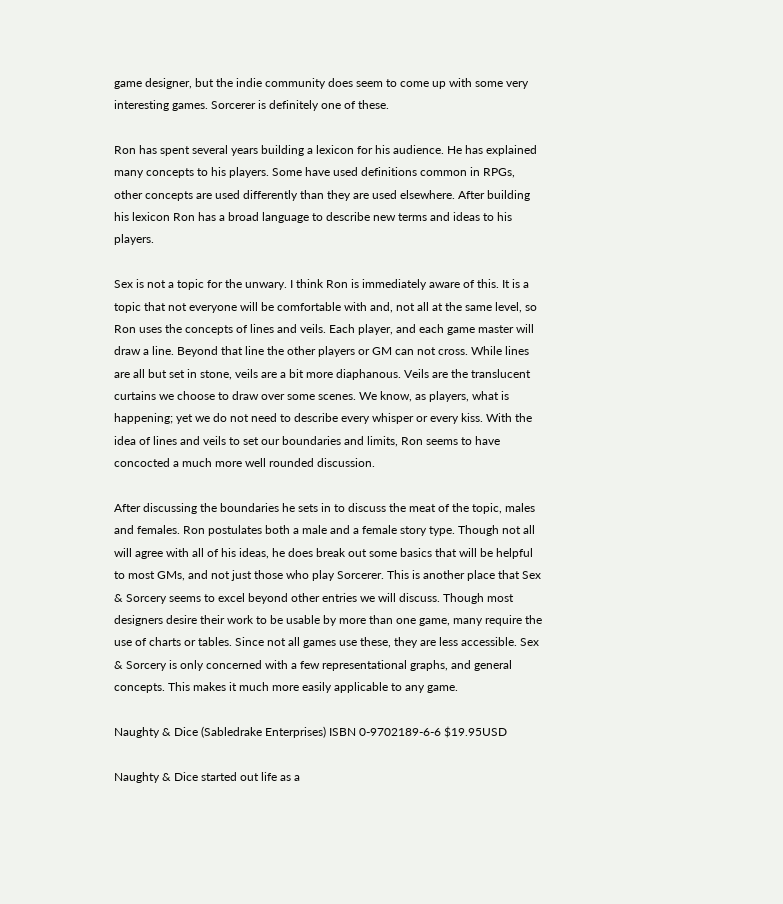game designer, but the indie community does seem to come up with some very interesting games. Sorcerer is definitely one of these.

Ron has spent several years building a lexicon for his audience. He has explained many concepts to his players. Some have used definitions common in RPGs, other concepts are used differently than they are used elsewhere. After building his lexicon Ron has a broad language to describe new terms and ideas to his players.

Sex is not a topic for the unwary. I think Ron is immediately aware of this. It is a topic that not everyone will be comfortable with and, not all at the same level, so Ron uses the concepts of lines and veils. Each player, and each game master will draw a line. Beyond that line the other players or GM can not cross. While lines are all but set in stone, veils are a bit more diaphanous. Veils are the translucent curtains we choose to draw over some scenes. We know, as players, what is happening; yet we do not need to describe every whisper or every kiss. With the idea of lines and veils to set our boundaries and limits, Ron seems to have concocted a much more well rounded discussion.

After discussing the boundaries he sets in to discuss the meat of the topic, males and females. Ron postulates both a male and a female story type. Though not all will agree with all of his ideas, he does break out some basics that will be helpful to most GMs, and not just those who play Sorcerer. This is another place that Sex & Sorcery seems to excel beyond other entries we will discuss. Though most designers desire their work to be usable by more than one game, many require the use of charts or tables. Since not all games use these, they are less accessible. Sex & Sorcery is only concerned with a few representational graphs, and general concepts. This makes it much more easily applicable to any game.

Naughty & Dice (Sabledrake Enterprises) ISBN 0-9702189-6-6 $19.95USD

Naughty & Dice started out life as a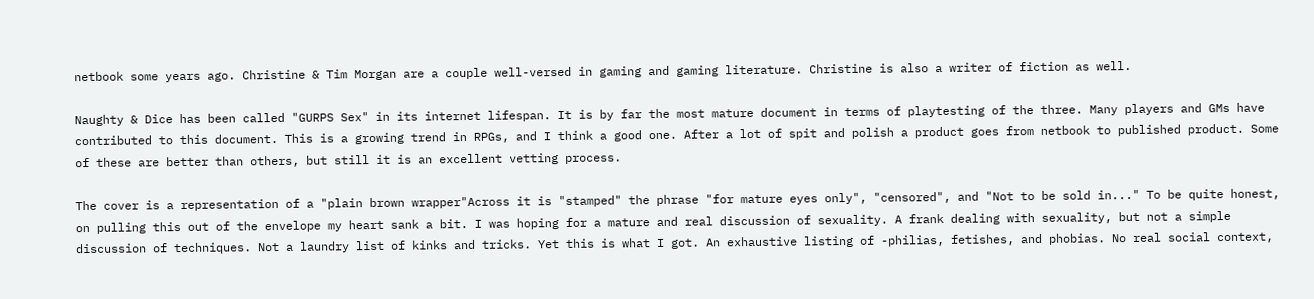netbook some years ago. Christine & Tim Morgan are a couple well-versed in gaming and gaming literature. Christine is also a writer of fiction as well.

Naughty & Dice has been called "GURPS Sex" in its internet lifespan. It is by far the most mature document in terms of playtesting of the three. Many players and GMs have contributed to this document. This is a growing trend in RPGs, and I think a good one. After a lot of spit and polish a product goes from netbook to published product. Some of these are better than others, but still it is an excellent vetting process.

The cover is a representation of a "plain brown wrapper"Across it is "stamped" the phrase "for mature eyes only", "censored", and "Not to be sold in..." To be quite honest, on pulling this out of the envelope my heart sank a bit. I was hoping for a mature and real discussion of sexuality. A frank dealing with sexuality, but not a simple discussion of techniques. Not a laundry list of kinks and tricks. Yet this is what I got. An exhaustive listing of -philias, fetishes, and phobias. No real social context,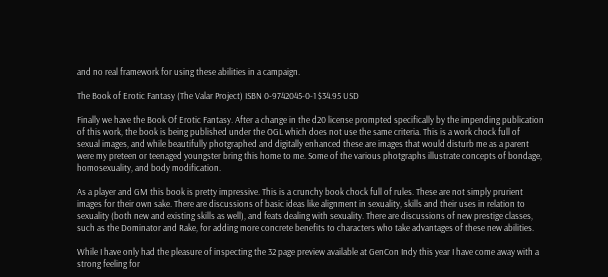and no real framework for using these abilities in a campaign.

The Book of Erotic Fantasy (The Valar Project) ISBN 0-9742045-0-1 $34.95 USD

Finally we have the Book Of Erotic Fantasy. After a change in the d20 license prompted specifically by the impending publication of this work, the book is being published under the OGL which does not use the same criteria. This is a work chock full of sexual images, and while beautifully photgraphed and digitally enhanced these are images that would disturb me as a parent were my preteen or teenaged youngster bring this home to me. Some of the various photgraphs illustrate concepts of bondage, homosexuality, and body modification.

As a player and GM this book is pretty impressive. This is a crunchy book chock full of rules. These are not simply prurient images for their own sake. There are discussions of basic ideas like alignment in sexuality, skills and their uses in relation to sexuality (both new and existing skills as well), and feats dealing with sexuality. There are discussions of new prestige classes, such as the Dominator and Rake, for adding more concrete benefits to characters who take advantages of these new abilities.

While I have only had the pleasure of inspecting the 32 page preview available at GenCon Indy this year I have come away with a strong feeling for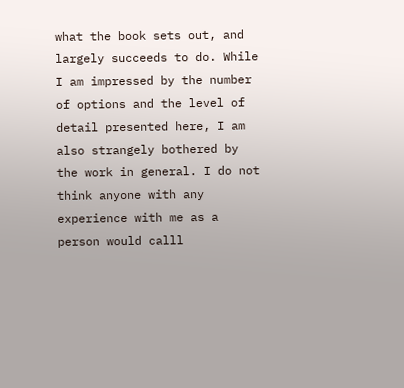what the book sets out, and largely succeeds to do. While I am impressed by the number of options and the level of detail presented here, I am also strangely bothered by the work in general. I do not think anyone with any experience with me as a person would calll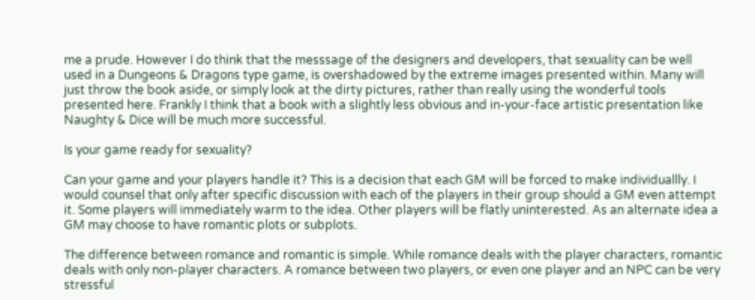me a prude. However I do think that the messsage of the designers and developers, that sexuality can be well used in a Dungeons & Dragons type game, is overshadowed by the extreme images presented within. Many will just throw the book aside, or simply look at the dirty pictures, rather than really using the wonderful tools presented here. Frankly I think that a book with a slightly less obvious and in-your-face artistic presentation like Naughty & Dice will be much more successful.

Is your game ready for sexuality?

Can your game and your players handle it? This is a decision that each GM will be forced to make individuallly. I would counsel that only after specific discussion with each of the players in their group should a GM even attempt it. Some players will immediately warm to the idea. Other players will be flatly uninterested. As an alternate idea a GM may choose to have romantic plots or subplots.

The difference between romance and romantic is simple. While romance deals with the player characters, romantic deals with only non-player characters. A romance between two players, or even one player and an NPC can be very stressful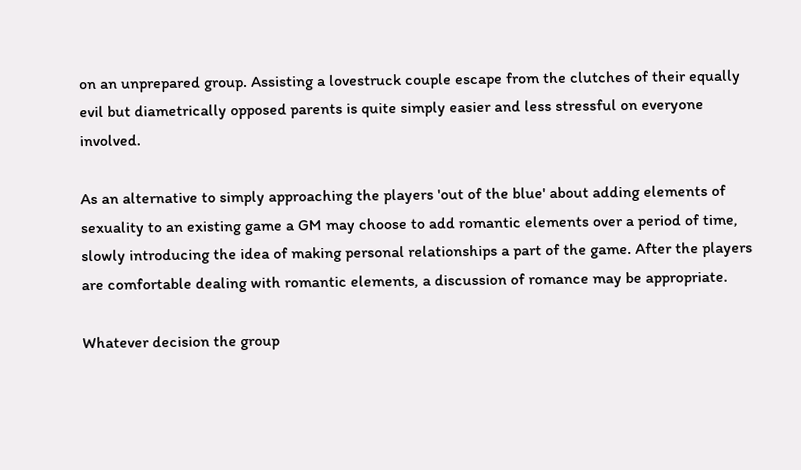on an unprepared group. Assisting a lovestruck couple escape from the clutches of their equally evil but diametrically opposed parents is quite simply easier and less stressful on everyone involved.

As an alternative to simply approaching the players 'out of the blue' about adding elements of sexuality to an existing game a GM may choose to add romantic elements over a period of time, slowly introducing the idea of making personal relationships a part of the game. After the players are comfortable dealing with romantic elements, a discussion of romance may be appropriate.

Whatever decision the group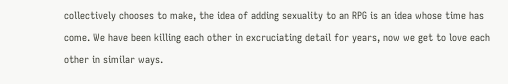collectively chooses to make, the idea of adding sexuality to an RPG is an idea whose time has come. We have been killing each other in excruciating detail for years, now we get to love each other in similar ways.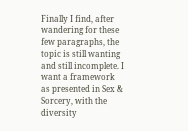Finally I find, after wandering for these few paragraphs, the topic is still wanting and still incomplete. I want a framework as presented in Sex & Sorcery, with the diversity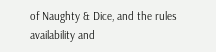of Naughty & Dice, and the rules availability and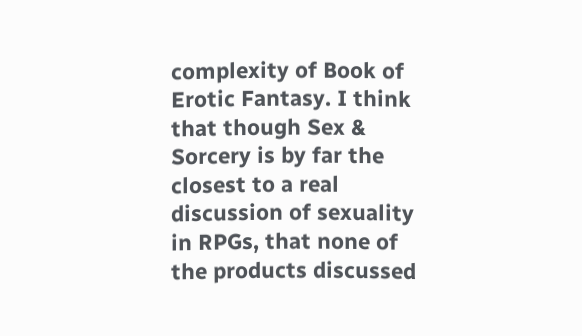complexity of Book of Erotic Fantasy. I think that though Sex & Sorcery is by far the closest to a real discussion of sexuality in RPGs, that none of the products discussed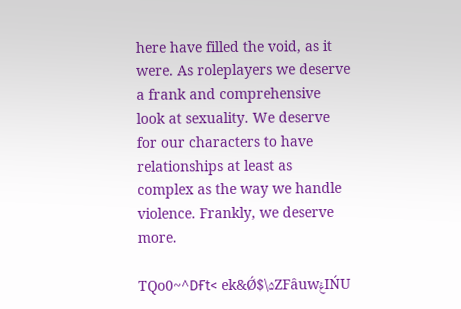here have filled the void, as it were. As roleplayers we deserve a frank and comprehensive look at sexuality. We deserve for our characters to have relationships at least as complex as the way we handle violence. Frankly, we deserve more.

TQo0~^DҒt< ek&Ǿ$\۵ZFȃuwݝIŃU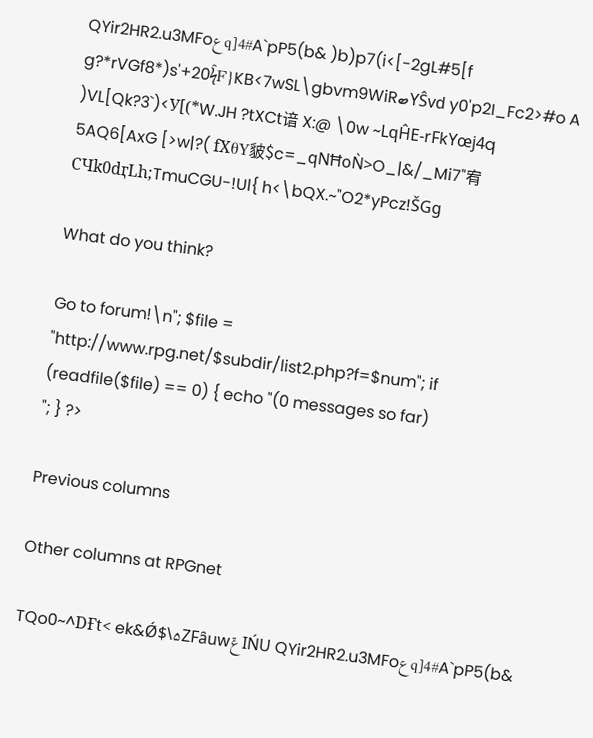QYir2HR2.u3MFoعq]4#A`pP5(b& )b)p7(i<[-2gL#5[f g?*rVGf8*)s'+20ϟ̑F}KB<7wSL\gbvm9WiRބYŜvd y0'p2I_Fc2>#o A )VL[Qk?3`)<У[(*W.JH ?tXCt谙 X:@ \0w ~LqĤE-rFkYœj4q 5AQ6[AxG [>w|?( fХθY䝛$c=_qNĦoǸ>O_|&/_Mi7"宥CЧk0dӷLh;TmuCGU-!Ul{ h<\bQX.~"O2*yPcz!ŠGg

What do you think?

Go to forum!\n"; $file = "http://www.rpg.net/$subdir/list2.php?f=$num"; if (readfile($file) == 0) { echo "(0 messages so far)
"; } ?>

Previous columns

Other columns at RPGnet

TQo0~^DҒt< ek&Ǿ$\۵ZFȃuwݝIŃU QYir2HR2.u3MFoعq]4#A`pP5(b&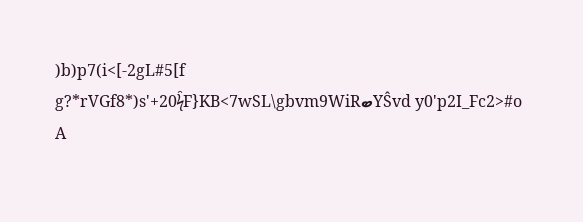)b)p7(i<[-2gL#5[f g?*rVGf8*)s'+20ϟ̑F}KB<7wSL\gbvm9WiRބYŜvd y0'p2I_Fc2>#o A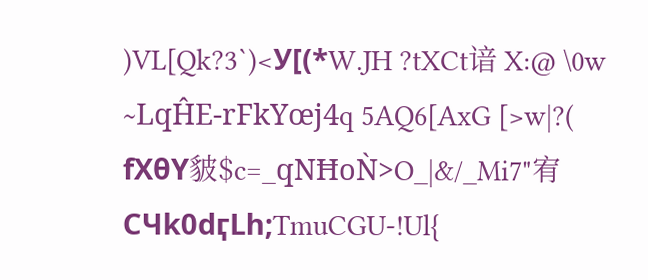)VL[Qk?3`)<У[(*W.JH ?tXCt谙 X:@ \0w ~LqĤE-rFkYœj4q 5AQ6[AxG [>w|?( fХθY䝛$c=_qNĦoǸ>O_|&/_Mi7"宥CЧk0dӷLh;TmuCGU-!Ul{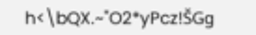h<\bQX.~"O2*yPcz!ŠGg